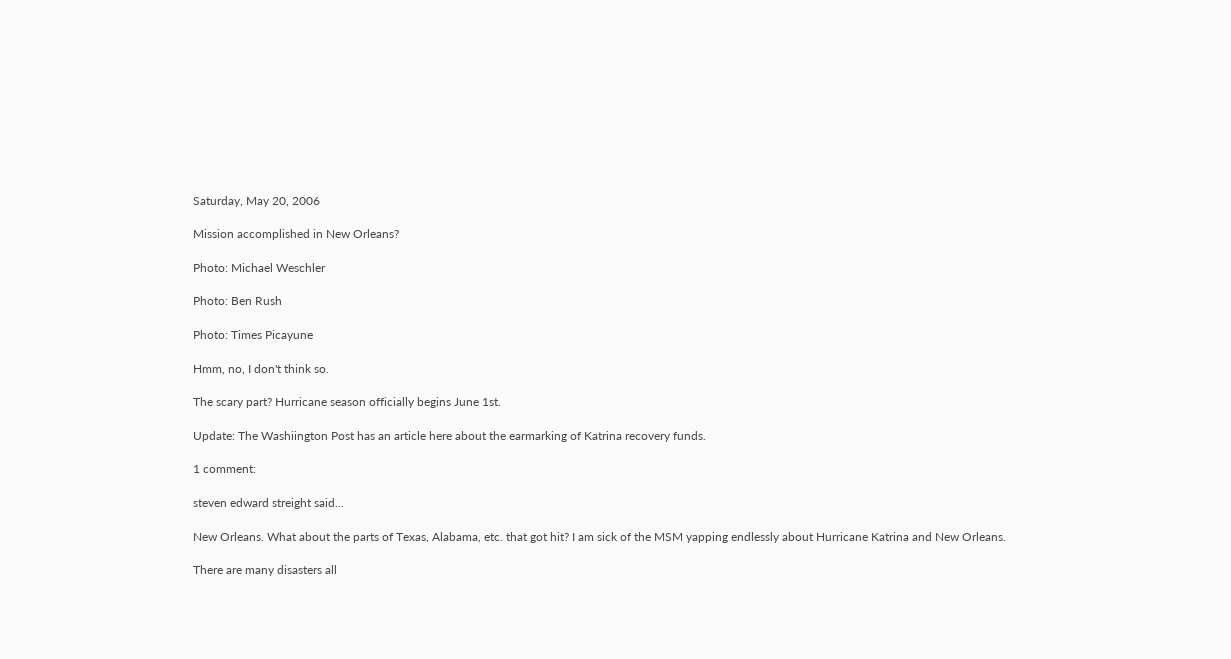Saturday, May 20, 2006

Mission accomplished in New Orleans?

Photo: Michael Weschler

Photo: Ben Rush

Photo: Times Picayune

Hmm, no, I don't think so.

The scary part? Hurricane season officially begins June 1st.

Update: The Washiington Post has an article here about the earmarking of Katrina recovery funds.

1 comment:

steven edward streight said...

New Orleans. What about the parts of Texas, Alabama, etc. that got hit? I am sick of the MSM yapping endlessly about Hurricane Katrina and New Orleans.

There are many disasters all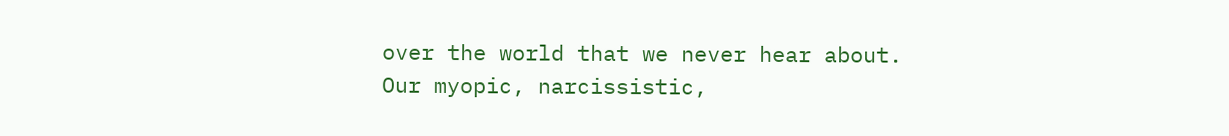over the world that we never hear about. Our myopic, narcissistic,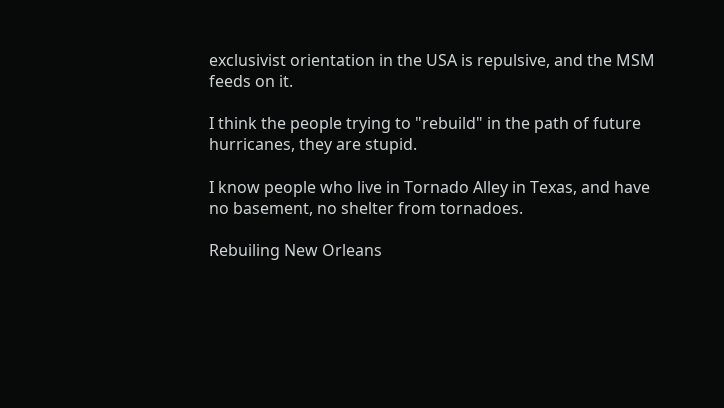exclusivist orientation in the USA is repulsive, and the MSM feeds on it.

I think the people trying to "rebuild" in the path of future hurricanes, they are stupid.

I know people who live in Tornado Alley in Texas, and have no basement, no shelter from tornadoes.

Rebuiling New Orleans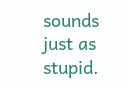sounds just as stupid.